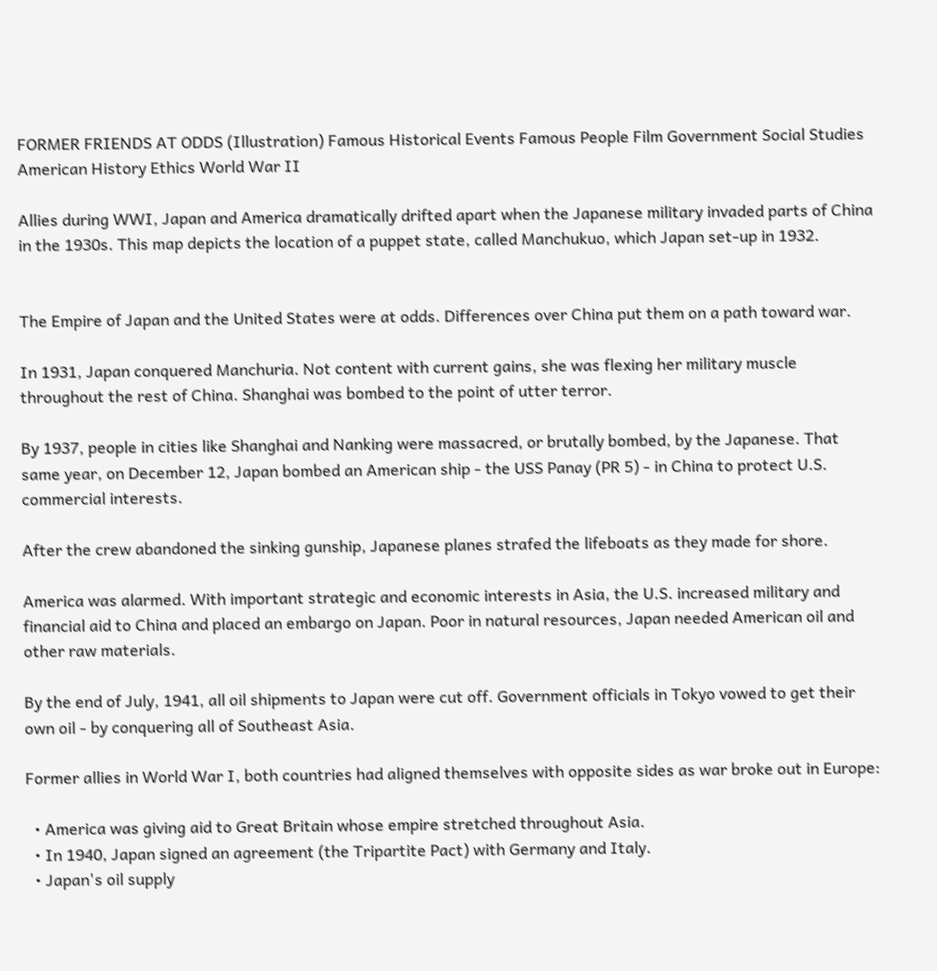FORMER FRIENDS AT ODDS (Illustration) Famous Historical Events Famous People Film Government Social Studies American History Ethics World War II

Allies during WWI, Japan and America dramatically drifted apart when the Japanese military invaded parts of China in the 1930s. This map depicts the location of a puppet state, called Manchukuo, which Japan set-up in 1932.


The Empire of Japan and the United States were at odds. Differences over China put them on a path toward war.

In 1931, Japan conquered Manchuria. Not content with current gains, she was flexing her military muscle throughout the rest of China. Shanghai was bombed to the point of utter terror.

By 1937, people in cities like Shanghai and Nanking were massacred, or brutally bombed, by the Japanese. That same year, on December 12, Japan bombed an American ship - the USS Panay (PR 5) - in China to protect U.S. commercial interests.

After the crew abandoned the sinking gunship, Japanese planes strafed the lifeboats as they made for shore.

America was alarmed. With important strategic and economic interests in Asia, the U.S. increased military and financial aid to China and placed an embargo on Japan. Poor in natural resources, Japan needed American oil and other raw materials.

By the end of July, 1941, all oil shipments to Japan were cut off. Government officials in Tokyo vowed to get their own oil - by conquering all of Southeast Asia.

Former allies in World War I, both countries had aligned themselves with opposite sides as war broke out in Europe:

  • America was giving aid to Great Britain whose empire stretched throughout Asia.
  • In 1940, Japan signed an agreement (the Tripartite Pact) with Germany and Italy.
  • Japan's oil supply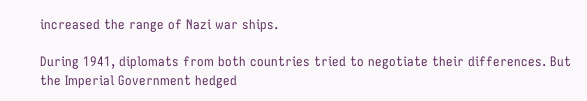increased the range of Nazi war ships.

During 1941, diplomats from both countries tried to negotiate their differences. But the Imperial Government hedged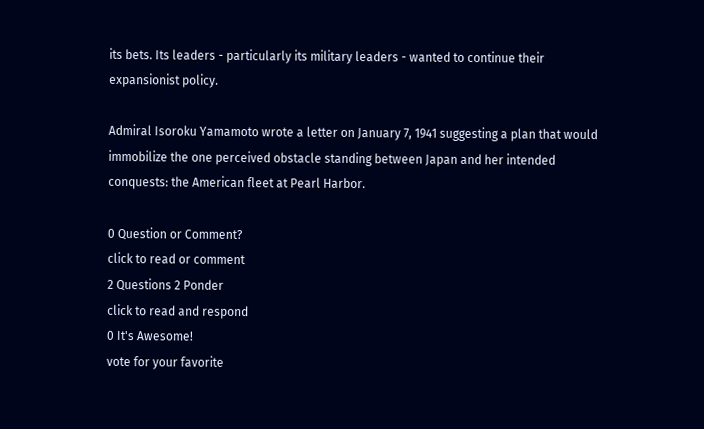its bets. Its leaders - particularly its military leaders - wanted to continue their expansionist policy.

Admiral Isoroku Yamamoto wrote a letter on January 7, 1941 suggesting a plan that would immobilize the one perceived obstacle standing between Japan and her intended conquests: the American fleet at Pearl Harbor.

0 Question or Comment?
click to read or comment
2 Questions 2 Ponder
click to read and respond
0 It's Awesome!
vote for your favorite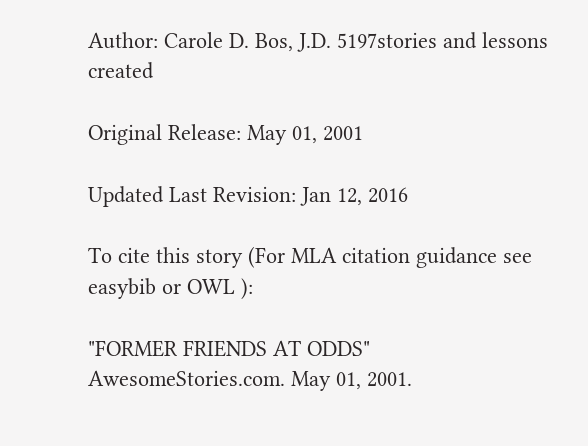Author: Carole D. Bos, J.D. 5197stories and lessons created

Original Release: May 01, 2001

Updated Last Revision: Jan 12, 2016

To cite this story (For MLA citation guidance see easybib or OWL ):

"FORMER FRIENDS AT ODDS" AwesomeStories.com. May 01, 2001.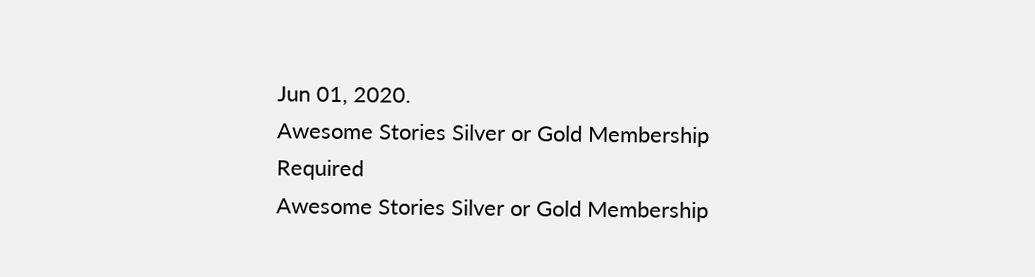Jun 01, 2020.
Awesome Stories Silver or Gold Membership Required
Awesome Stories Silver or Gold Membership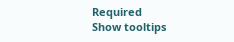Required
Show tooltips